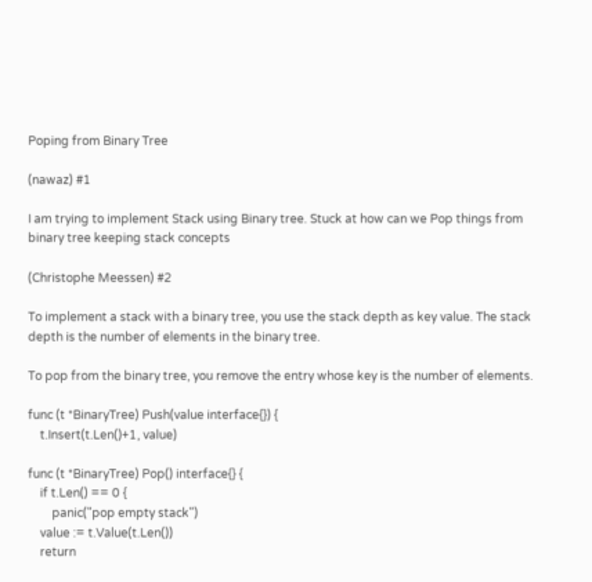Poping from Binary Tree

(nawaz) #1

I am trying to implement Stack using Binary tree. Stuck at how can we Pop things from binary tree keeping stack concepts

(Christophe Meessen) #2

To implement a stack with a binary tree, you use the stack depth as key value. The stack depth is the number of elements in the binary tree.

To pop from the binary tree, you remove the entry whose key is the number of elements.

func (t *BinaryTree) Push(value interface{}) {
    t.Insert(t.Len()+1, value)

func (t *BinaryTree) Pop() interface{} {
    if t.Len() == 0 {
        panic("pop empty stack")
    value := t.Value(t.Len())
    return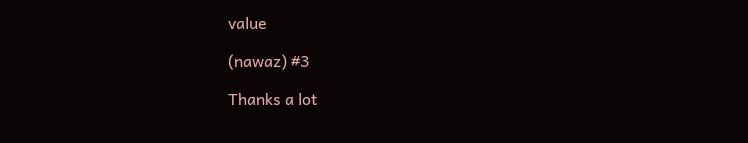value

(nawaz) #3

Thanks a lot